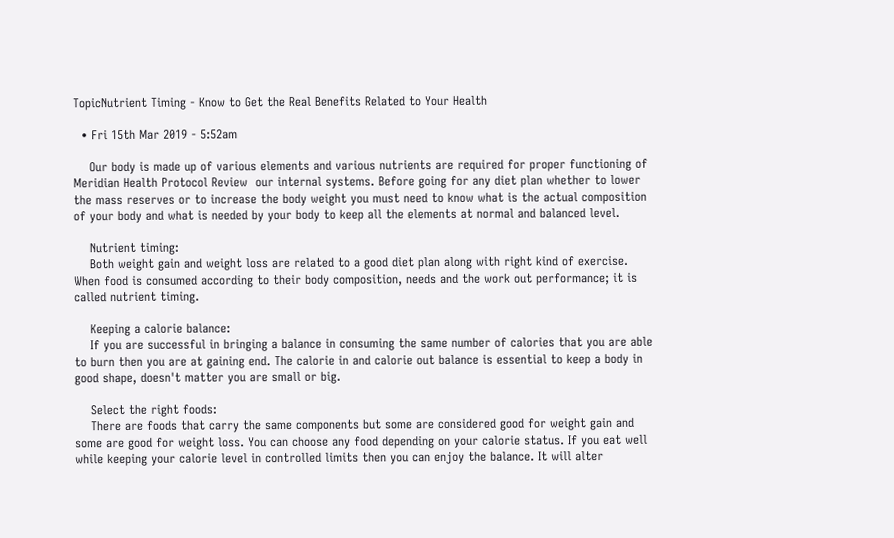TopicNutrient Timing - Know to Get the Real Benefits Related to Your Health

  • Fri 15th Mar 2019 - 5:52am

    Our body is made up of various elements and various nutrients are required for proper functioning of Meridian Health Protocol Review  our internal systems. Before going for any diet plan whether to lower the mass reserves or to increase the body weight you must need to know what is the actual composition of your body and what is needed by your body to keep all the elements at normal and balanced level.

    Nutrient timing:
    Both weight gain and weight loss are related to a good diet plan along with right kind of exercise. When food is consumed according to their body composition, needs and the work out performance; it is called nutrient timing.

    Keeping a calorie balance:
    If you are successful in bringing a balance in consuming the same number of calories that you are able to burn then you are at gaining end. The calorie in and calorie out balance is essential to keep a body in good shape, doesn't matter you are small or big.

    Select the right foods:
    There are foods that carry the same components but some are considered good for weight gain and some are good for weight loss. You can choose any food depending on your calorie status. If you eat well while keeping your calorie level in controlled limits then you can enjoy the balance. It will alter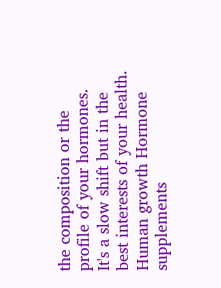the composition or the profile of your hormones. It's a slow shift but in the best interests of your health. Human growth Hormone supplements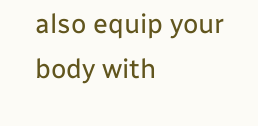also equip your body with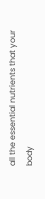all the essential nutrients that your body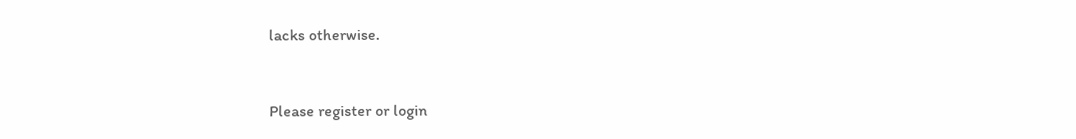lacks otherwise.


Please register or login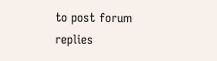to post forum replies